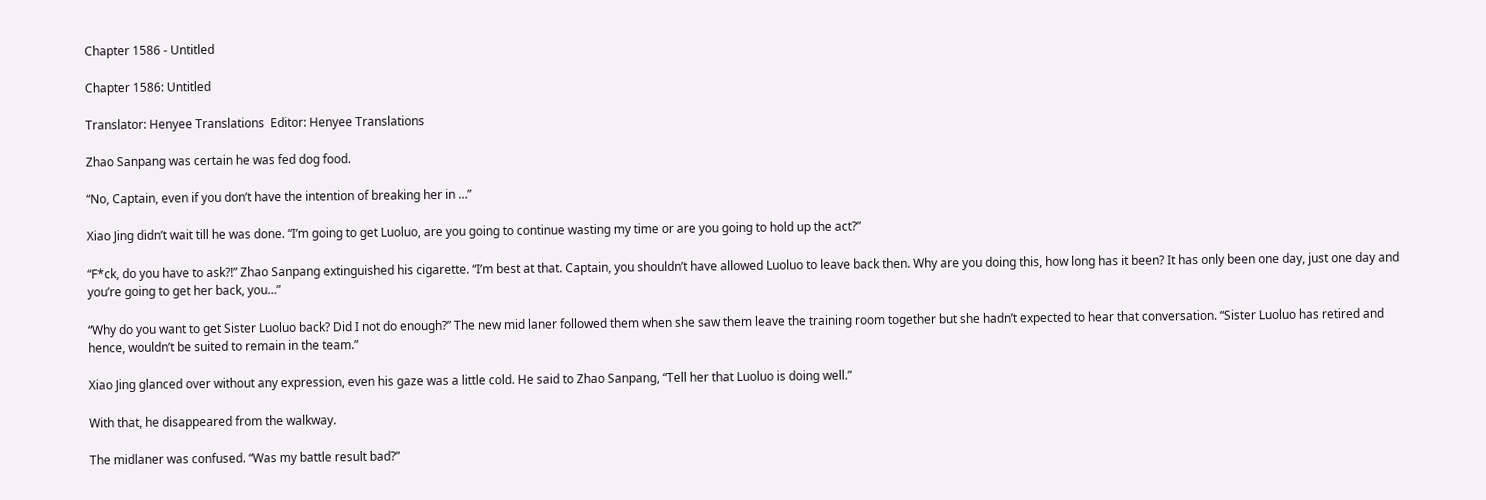Chapter 1586 - Untitled

Chapter 1586: Untitled

Translator: Henyee Translations  Editor: Henyee Translations

Zhao Sanpang was certain he was fed dog food.

“No, Captain, even if you don’t have the intention of breaking her in …”

Xiao Jing didn’t wait till he was done. “I’m going to get Luoluo, are you going to continue wasting my time or are you going to hold up the act?”

“F*ck, do you have to ask?!” Zhao Sanpang extinguished his cigarette. “I’m best at that. Captain, you shouldn’t have allowed Luoluo to leave back then. Why are you doing this, how long has it been? It has only been one day, just one day and you’re going to get her back, you…”

“Why do you want to get Sister Luoluo back? Did I not do enough?” The new mid laner followed them when she saw them leave the training room together but she hadn’t expected to hear that conversation. “Sister Luoluo has retired and hence, wouldn’t be suited to remain in the team.”

Xiao Jing glanced over without any expression, even his gaze was a little cold. He said to Zhao Sanpang, “Tell her that Luoluo is doing well.”

With that, he disappeared from the walkway.

The midlaner was confused. “Was my battle result bad?”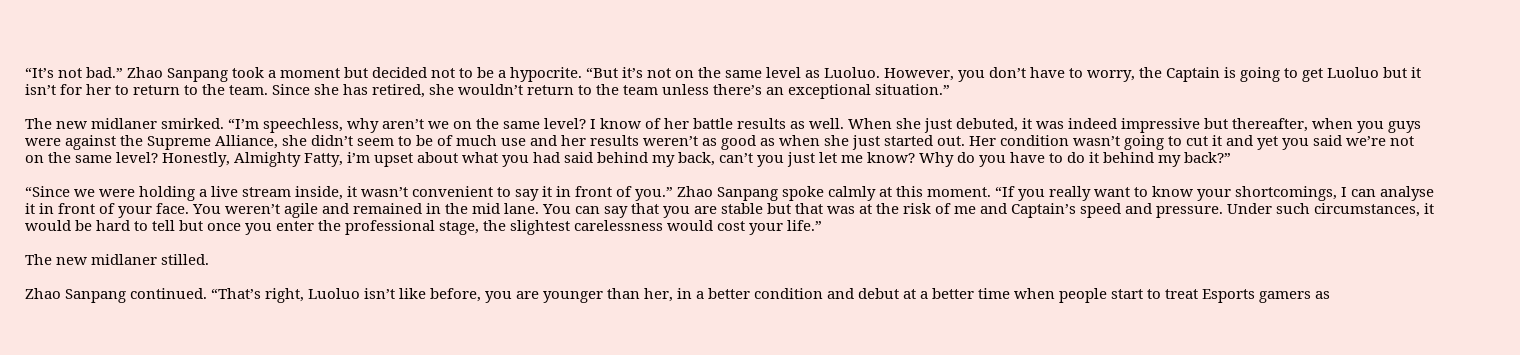“It’s not bad.” Zhao Sanpang took a moment but decided not to be a hypocrite. “But it’s not on the same level as Luoluo. However, you don’t have to worry, the Captain is going to get Luoluo but it isn’t for her to return to the team. Since she has retired, she wouldn’t return to the team unless there’s an exceptional situation.”

The new midlaner smirked. “I’m speechless, why aren’t we on the same level? I know of her battle results as well. When she just debuted, it was indeed impressive but thereafter, when you guys were against the Supreme Alliance, she didn’t seem to be of much use and her results weren’t as good as when she just started out. Her condition wasn’t going to cut it and yet you said we’re not on the same level? Honestly, Almighty Fatty, i’m upset about what you had said behind my back, can’t you just let me know? Why do you have to do it behind my back?”

“Since we were holding a live stream inside, it wasn’t convenient to say it in front of you.” Zhao Sanpang spoke calmly at this moment. “If you really want to know your shortcomings, I can analyse it in front of your face. You weren’t agile and remained in the mid lane. You can say that you are stable but that was at the risk of me and Captain’s speed and pressure. Under such circumstances, it would be hard to tell but once you enter the professional stage, the slightest carelessness would cost your life.”

The new midlaner stilled.

Zhao Sanpang continued. “That’s right, Luoluo isn’t like before, you are younger than her, in a better condition and debut at a better time when people start to treat Esports gamers as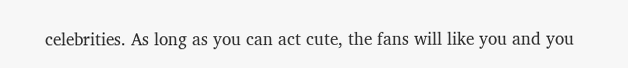celebrities. As long as you can act cute, the fans will like you and you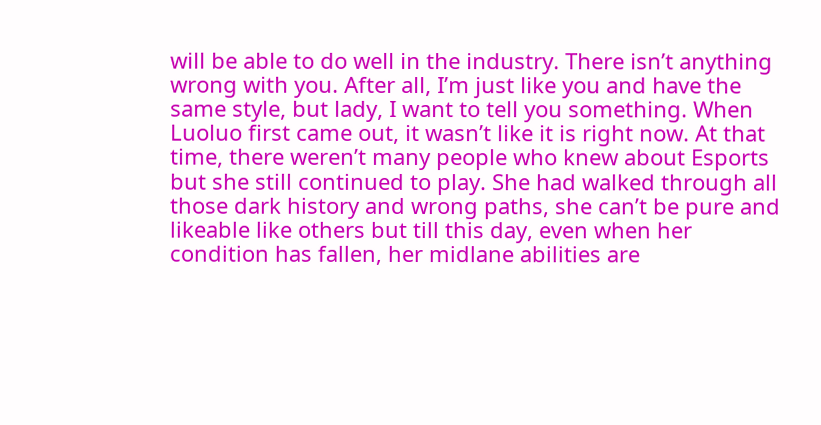will be able to do well in the industry. There isn’t anything wrong with you. After all, I’m just like you and have the same style, but lady, I want to tell you something. When Luoluo first came out, it wasn’t like it is right now. At that time, there weren’t many people who knew about Esports but she still continued to play. She had walked through all those dark history and wrong paths, she can’t be pure and likeable like others but till this day, even when her condition has fallen, her midlane abilities are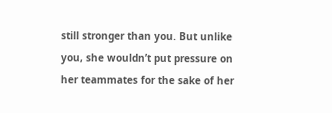still stronger than you. But unlike you, she wouldn’t put pressure on her teammates for the sake of her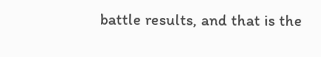battle results, and that is the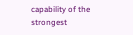capability of the strongest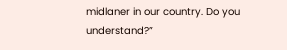midlaner in our country. Do you understand?”